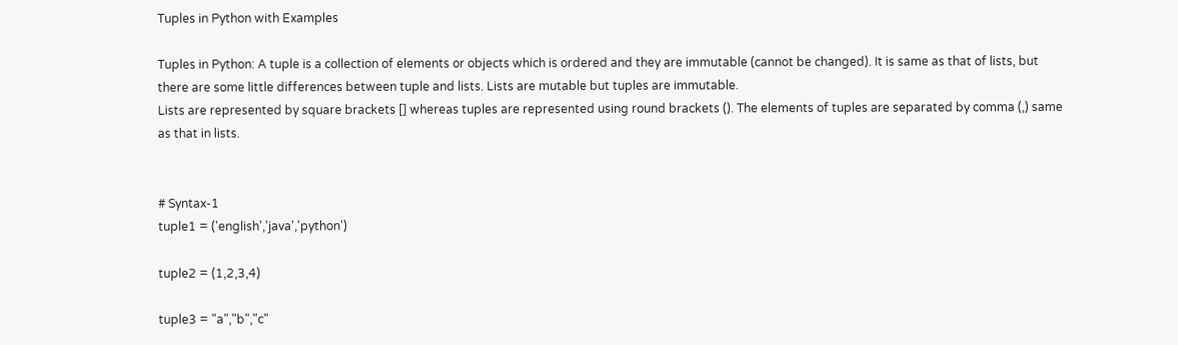Tuples in Python with Examples

Tuples in Python: A tuple is a collection of elements or objects which is ordered and they are immutable (cannot be changed). It is same as that of lists, but there are some little differences between tuple and lists. Lists are mutable but tuples are immutable.
Lists are represented by square brackets [] whereas tuples are represented using round brackets (). The elements of tuples are separated by comma (,) same as that in lists.


# Syntax-1
tuple1 = ('english','java','python')

tuple2 = (1,2,3,4)

tuple3 = "a","b","c"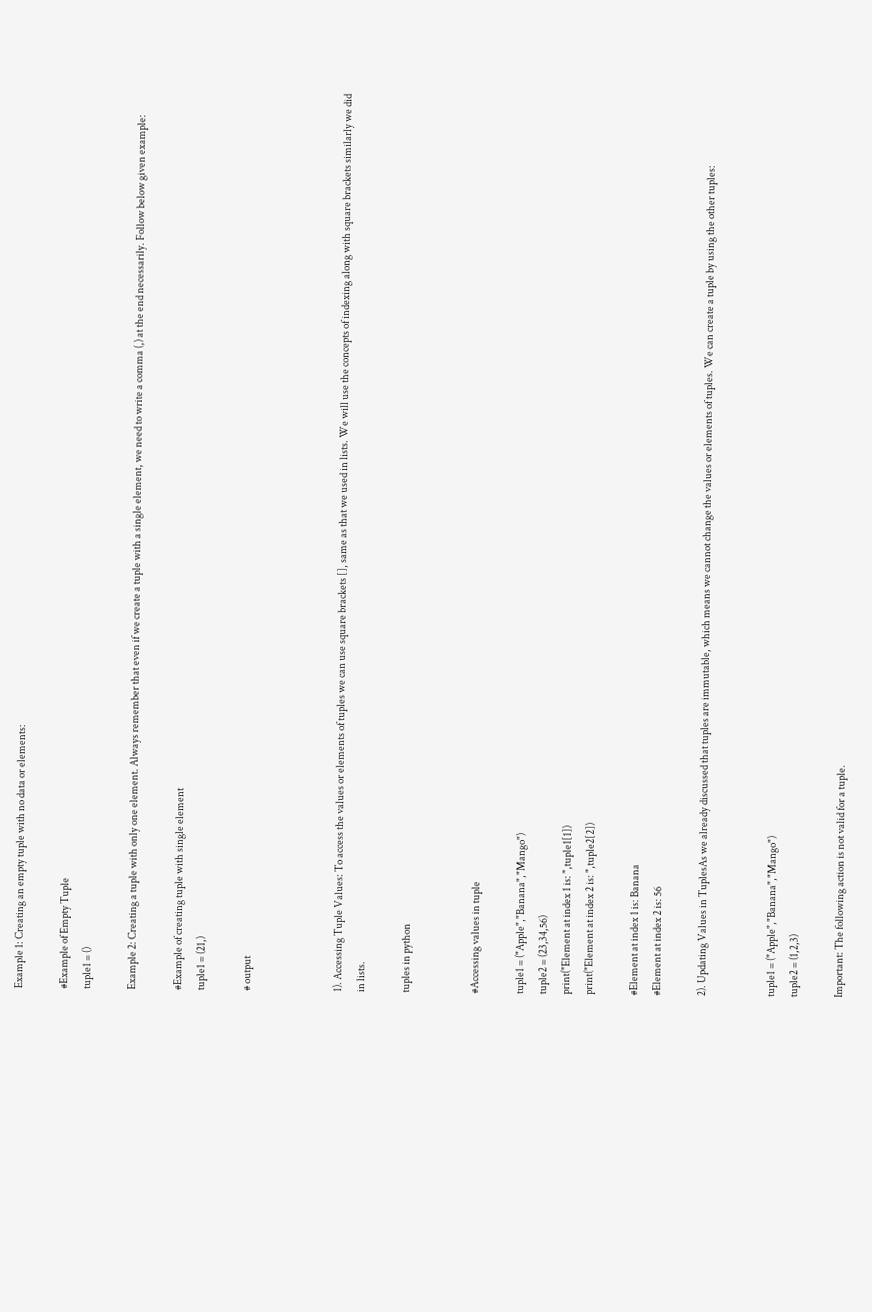Example 1: Creating an empty tuple with no data or elements:

#Example of Empty Tuple
tuple1 = ()

Example 2: Creating a tuple with only one element. Always remember that even if we create a tuple with a single element, we need to write a comma (,) at the end necessarily. Follow below given example:

#Example of creating tuple with single element
tuple1 = (21,)

# output



1). Accessing Tuple Values: To access the values or elements of tuples we can use square brackets [], same as that we used in lists. We will use the concepts of indexing along with square brackets similarly we did in lists.

tuples in python


#Accessing values in tuple

tuple1 = ("Apple","Banana","Mango")
tuple2 = (23,34,56)
print("Element at index 1 is: ",tuple1[1])
print("Element at index 2 is: ",tuple2[2])

#Element at index 1 is: Banana
#Element at index 2 is: 56

2). Updating Values in TuplesAs we already discussed that tuples are immutable, which means we cannot change the values or elements of tuples. We can create a tuple by using the other tuples:


tuple1 = ("Apple","Banana","Mango")
tuple2 = (1,2,3)

Important: The following action is not valid for a tuple.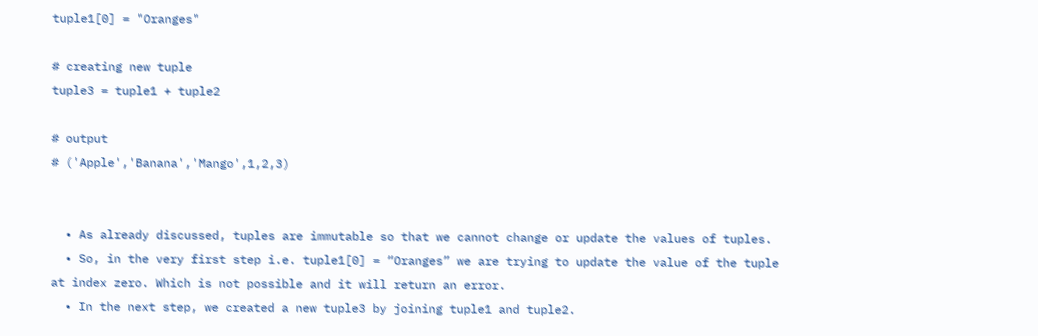tuple1[0] = "Oranges"

# creating new tuple
tuple3 = tuple1 + tuple2

# output
# ('Apple','Banana','Mango',1,2,3)


  • As already discussed, tuples are immutable so that we cannot change or update the values of tuples.
  • So, in the very first step i.e. tuple1[0] = “Oranges” we are trying to update the value of the tuple at index zero. Which is not possible and it will return an error.
  • In the next step, we created a new tuple3 by joining tuple1 and tuple2.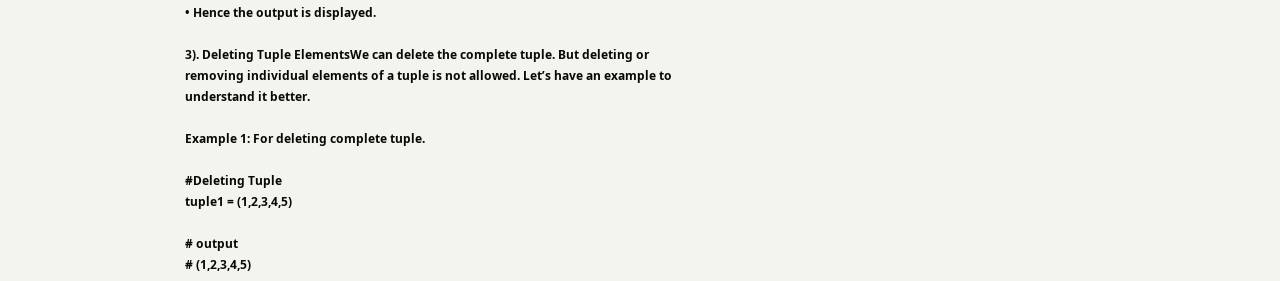• Hence the output is displayed.

3). Deleting Tuple ElementsWe can delete the complete tuple. But deleting or removing individual elements of a tuple is not allowed. Let’s have an example to understand it better.

Example 1: For deleting complete tuple.

#Deleting Tuple
tuple1 = (1,2,3,4,5)

# output
# (1,2,3,4,5)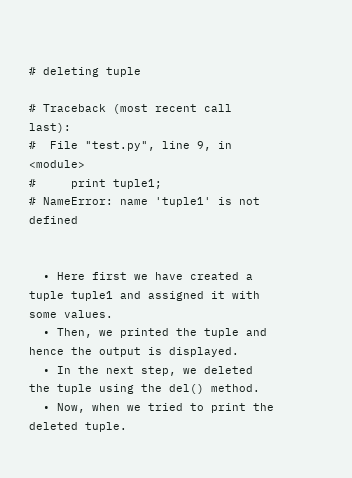# deleting tuple

# Traceback (most recent call last):
#  File "test.py", line 9, in <module>
#     print tuple1;
# NameError: name 'tuple1' is not defined


  • Here first we have created a tuple tuple1 and assigned it with some values.
  • Then, we printed the tuple and hence the output is displayed.
  • In the next step, we deleted the tuple using the del() method.
  • Now, when we tried to print the deleted tuple.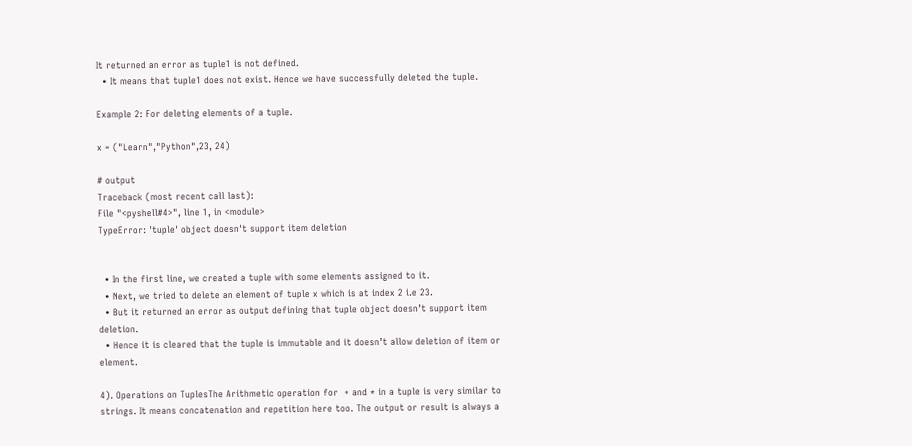It returned an error as tuple1 is not defined.
  • It means that tuple1 does not exist. Hence we have successfully deleted the tuple.

Example 2: For deleting elements of a tuple.

x = ("Learn","Python",23, 24)

# output
Traceback (most recent call last):
File "<pyshell#4>", line 1, in <module>
TypeError: 'tuple' object doesn't support item deletion


  • In the first line, we created a tuple with some elements assigned to it.
  • Next, we tried to delete an element of tuple x which is at index 2 i.e 23.
  • But it returned an error as output defining that tuple object doesn’t support item deletion.
  • Hence it is cleared that the tuple is immutable and it doesn’t allow deletion of item or element.

4). Operations on TuplesThe Arithmetic operation for  + and * in a tuple is very similar to strings. It means concatenation and repetition here too. The output or result is always a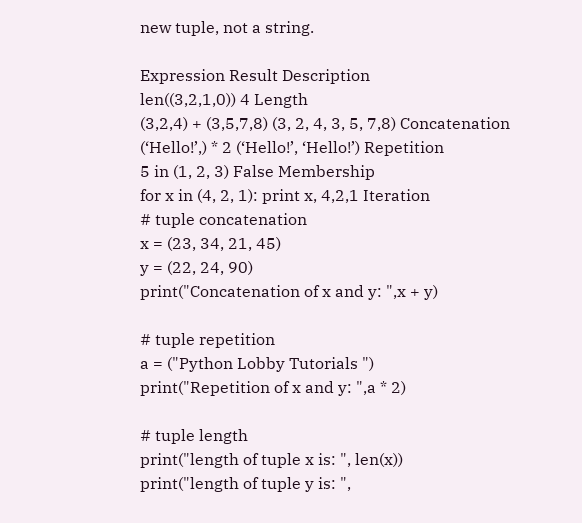new tuple, not a string.

Expression Result Description
len((3,2,1,0)) 4 Length
(3,2,4) + (3,5,7,8) (3, 2, 4, 3, 5, 7,8) Concatenation
(‘Hello!’,) * 2 (‘Hello!’, ‘Hello!’) Repetition
5 in (1, 2, 3) False Membership
for x in (4, 2, 1): print x, 4,2,1 Iteration
# tuple concatenation
x = (23, 34, 21, 45)
y = (22, 24, 90)
print("Concatenation of x and y: ",x + y)

# tuple repetition
a = ("Python Lobby Tutorials ")
print("Repetition of x and y: ",a * 2)

# tuple length
print("length of tuple x is: ", len(x))
print("length of tuple y is: ",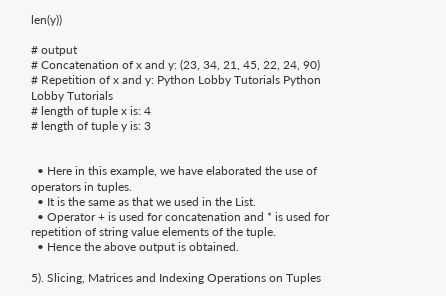len(y))

# output
# Concatenation of x and y: (23, 34, 21, 45, 22, 24, 90)
# Repetition of x and y: Python Lobby Tutorials Python Lobby Tutorials
# length of tuple x is: 4
# length of tuple y is: 3


  • Here in this example, we have elaborated the use of operators in tuples.
  • It is the same as that we used in the List.
  • Operator + is used for concatenation and * is used for repetition of string value elements of the tuple.
  • Hence the above output is obtained.

5). Slicing, Matrices and Indexing Operations on Tuples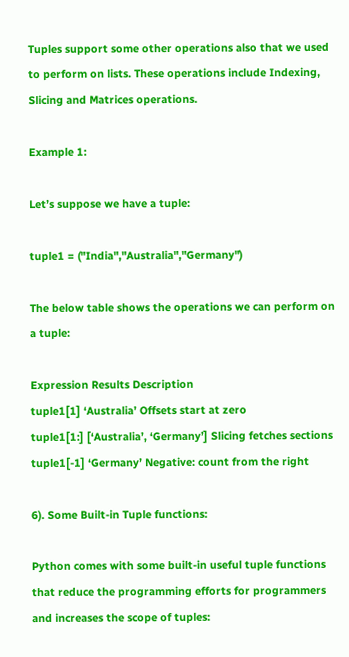Tuples support some other operations also that we used to perform on lists. These operations include Indexing, Slicing and Matrices operations.

Example 1:

Let’s suppose we have a tuple:

tuple1 = ("India","Australia","Germany")

The below table shows the operations we can perform on a tuple:

Expression Results Description
tuple1[1] ‘Australia’ Offsets start at zero
tuple1[1:] [‘Australia’, ‘Germany’] Slicing fetches sections
tuple1[-1] ‘Germany’ Negative: count from the right

6). Some Built-in Tuple functions:

Python comes with some built-in useful tuple functions that reduce the programming efforts for programmers and increases the scope of tuples: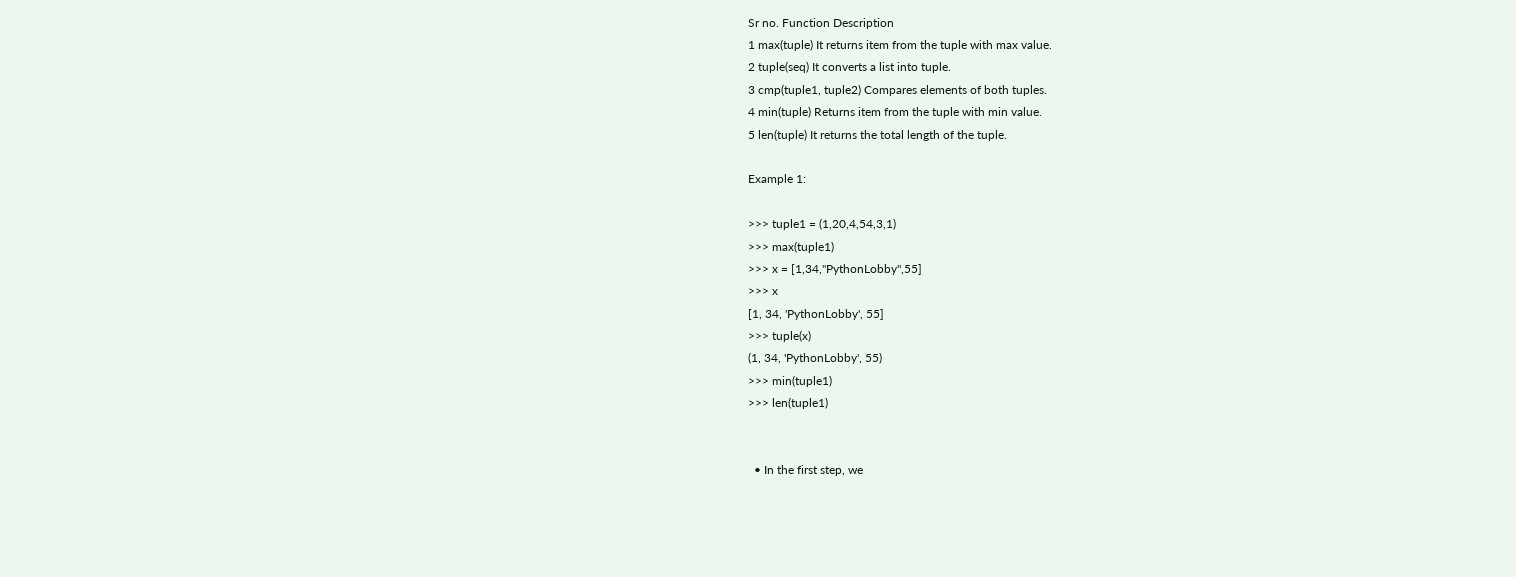Sr no. Function Description
1 max(tuple) It returns item from the tuple with max value.
2 tuple(seq) It converts a list into tuple.
3 cmp(tuple1, tuple2) Compares elements of both tuples.
4 min(tuple) Returns item from the tuple with min value.
5 len(tuple) It returns the total length of the tuple.

Example 1:

>>> tuple1 = (1,20,4,54,3,1)
>>> max(tuple1)
>>> x = [1,34,"PythonLobby",55]
>>> x
[1, 34, 'PythonLobby', 55]
>>> tuple(x)
(1, 34, 'PythonLobby', 55)
>>> min(tuple1)
>>> len(tuple1)


  • In the first step, we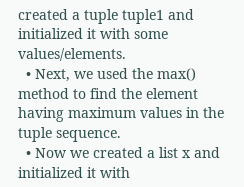created a tuple tuple1 and initialized it with some values/elements.
  • Next, we used the max() method to find the element having maximum values in the tuple sequence.
  • Now we created a list x and initialized it with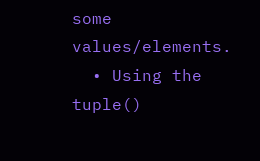some values/elements.
  • Using the tuple()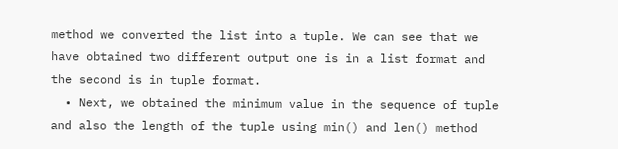method we converted the list into a tuple. We can see that we have obtained two different output one is in a list format and the second is in tuple format.
  • Next, we obtained the minimum value in the sequence of tuple and also the length of the tuple using min() and len() method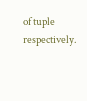of tuple respectively.